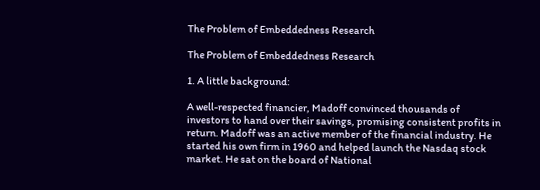The Problem of Embeddedness Research

The Problem of Embeddedness Research

1. A little background:

A well-respected financier, Madoff convinced thousands of investors to hand over their savings, promising consistent profits in return. Madoff was an active member of the financial industry. He started his own firm in 1960 and helped launch the Nasdaq stock market. He sat on the board of National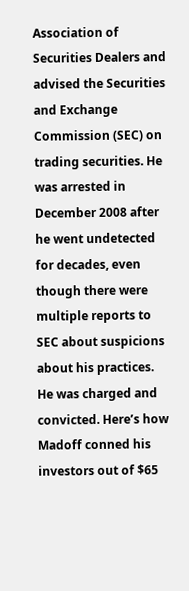Association of Securities Dealers and advised the Securities and Exchange Commission (SEC) on trading securities. He was arrested in December 2008 after he went undetected for decades, even though there were multiple reports to SEC about suspicions about his practices. He was charged and convicted. Here’s how Madoff conned his investors out of $65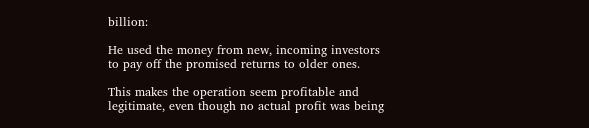billion:

He used the money from new, incoming investors to pay off the promised returns to older ones.

This makes the operation seem profitable and legitimate, even though no actual profit was being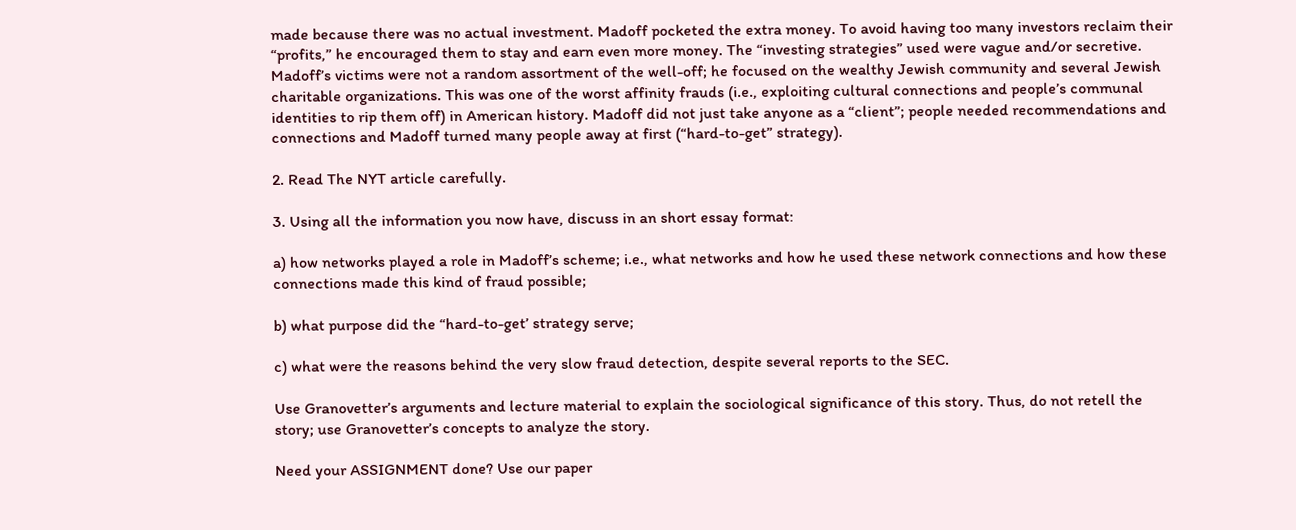made because there was no actual investment. Madoff pocketed the extra money. To avoid having too many investors reclaim their “profits,” he encouraged them to stay and earn even more money. The “investing strategies” used were vague and/or secretive. Madoff’s victims were not a random assortment of the well-off; he focused on the wealthy Jewish community and several Jewish charitable organizations. This was one of the worst affinity frauds (i.e., exploiting cultural connections and people’s communal identities to rip them off) in American history. Madoff did not just take anyone as a “client”; people needed recommendations and connections and Madoff turned many people away at first (“hard-to-get” strategy).

2. Read The NYT article carefully.

3. Using all the information you now have, discuss in an short essay format:

a) how networks played a role in Madoff’s scheme; i.e., what networks and how he used these network connections and how these connections made this kind of fraud possible;

b) what purpose did the “hard-to-get’ strategy serve;

c) what were the reasons behind the very slow fraud detection, despite several reports to the SEC.

Use Granovetter’s arguments and lecture material to explain the sociological significance of this story. Thus, do not retell the story; use Granovetter’s concepts to analyze the story.

Need your ASSIGNMENT done? Use our paper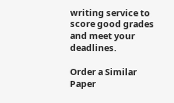writing service to score good grades and meet your deadlines.

Order a Similar Paper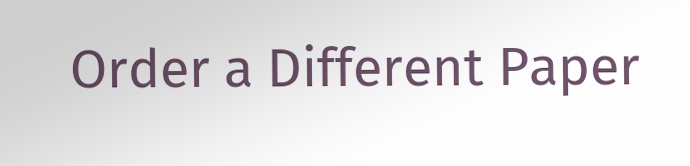Order a Different Paper